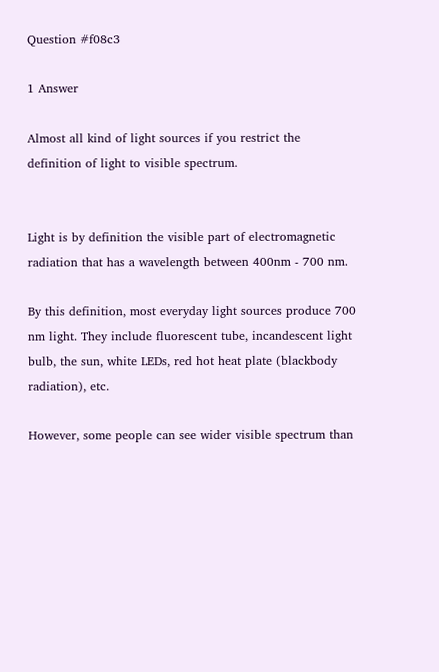Question #f08c3

1 Answer

Almost all kind of light sources if you restrict the definition of light to visible spectrum.


Light is by definition the visible part of electromagnetic radiation that has a wavelength between 400nm - 700 nm.

By this definition, most everyday light sources produce 700 nm light. They include fluorescent tube, incandescent light bulb, the sun, white LEDs, red hot heat plate (blackbody radiation), etc.

However, some people can see wider visible spectrum than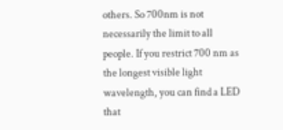others. So 700nm is not necessarily the limit to all people. If you restrict 700 nm as the longest visible light wavelength, you can find a LED that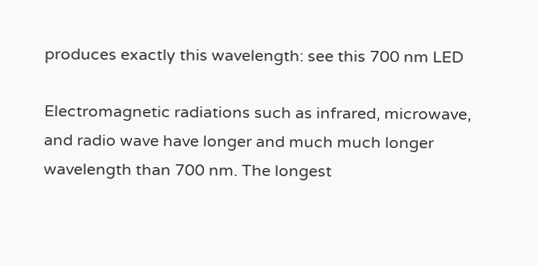produces exactly this wavelength: see this 700 nm LED

Electromagnetic radiations such as infrared, microwave, and radio wave have longer and much much longer wavelength than 700 nm. The longest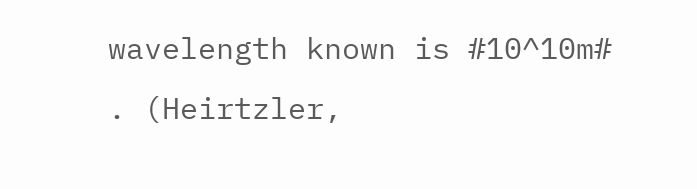wavelength known is #10^10m# . (Heirtzler,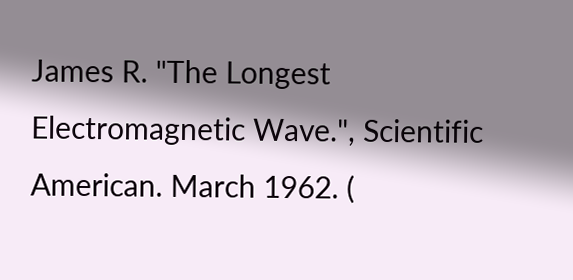James R. "The Longest Electromagnetic Wave.", Scientific American. March 1962. (